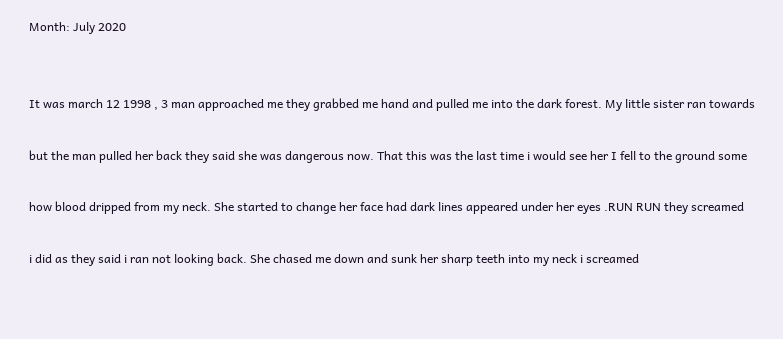Month: July 2020


It was march 12 1998 , 3 man approached me they grabbed me hand and pulled me into the dark forest. My little sister ran towards

but the man pulled her back they said she was dangerous now. That this was the last time i would see her I fell to the ground some

how blood dripped from my neck. She started to change her face had dark lines appeared under her eyes .RUN RUN they screamed

i did as they said i ran not looking back. She chased me down and sunk her sharp teeth into my neck i screamed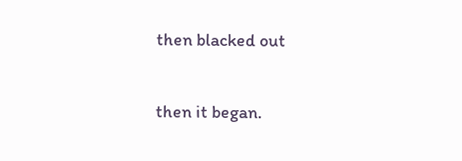then blacked out

then it began.